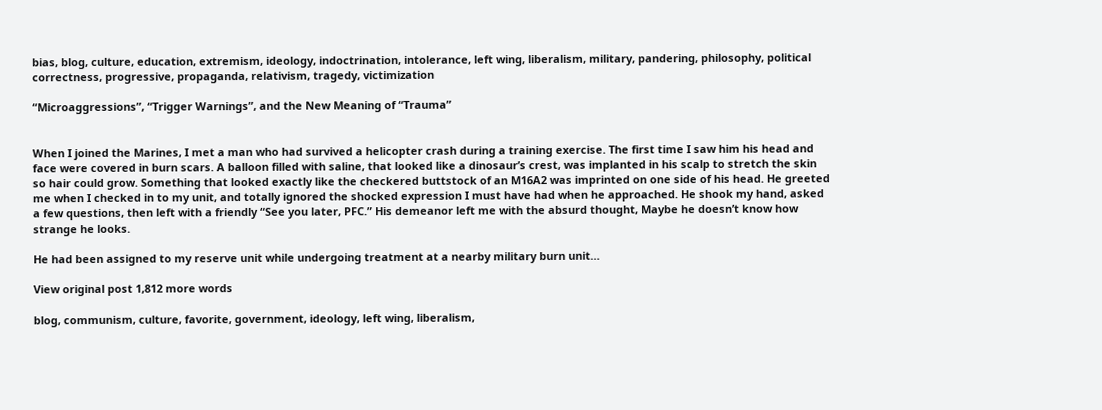bias, blog, culture, education, extremism, ideology, indoctrination, intolerance, left wing, liberalism, military, pandering, philosophy, political correctness, progressive, propaganda, relativism, tragedy, victimization

“Microaggressions”, “Trigger Warnings”, and the New Meaning of “Trauma”


When I joined the Marines, I met a man who had survived a helicopter crash during a training exercise. The first time I saw him his head and face were covered in burn scars. A balloon filled with saline, that looked like a dinosaur’s crest, was implanted in his scalp to stretch the skin so hair could grow. Something that looked exactly like the checkered buttstock of an M16A2 was imprinted on one side of his head. He greeted me when I checked in to my unit, and totally ignored the shocked expression I must have had when he approached. He shook my hand, asked a few questions, then left with a friendly “See you later, PFC.” His demeanor left me with the absurd thought, Maybe he doesn’t know how strange he looks.

He had been assigned to my reserve unit while undergoing treatment at a nearby military burn unit…

View original post 1,812 more words

blog, communism, culture, favorite, government, ideology, left wing, liberalism,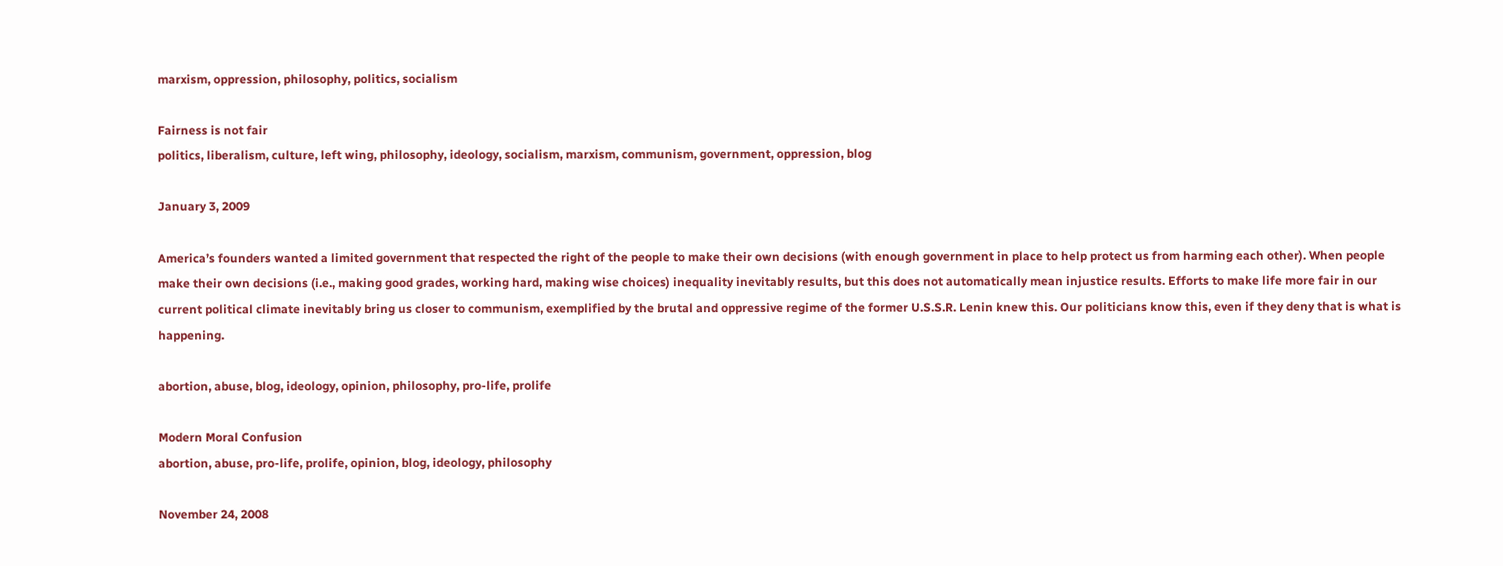marxism, oppression, philosophy, politics, socialism

Fairness is not fair
politics, liberalism, culture, left wing, philosophy, ideology, socialism, marxism, communism, government, oppression, blog

January 3, 2009

America’s founders wanted a limited government that respected the right of the people to make their own decisions (with enough government in place to help protect us from harming each other). When people make their own decisions (i.e., making good grades, working hard, making wise choices) inequality inevitably results, but this does not automatically mean injustice results. Efforts to make life more fair in our current political climate inevitably bring us closer to communism, exemplified by the brutal and oppressive regime of the former U.S.S.R. Lenin knew this. Our politicians know this, even if they deny that is what is happening.

abortion, abuse, blog, ideology, opinion, philosophy, pro-life, prolife

Modern Moral Confusion
abortion, abuse, pro-life, prolife, opinion, blog, ideology, philosophy

November 24, 2008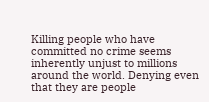Killing people who have committed no crime seems inherently unjust to millions around the world. Denying even that they are people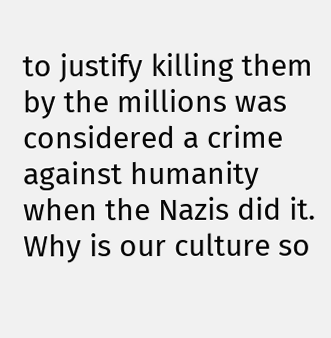to justify killing them by the millions was considered a crime against humanity when the Nazis did it. Why is our culture so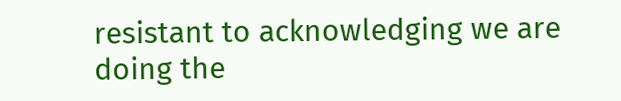resistant to acknowledging we are doing the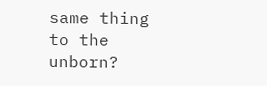same thing to the unborn?